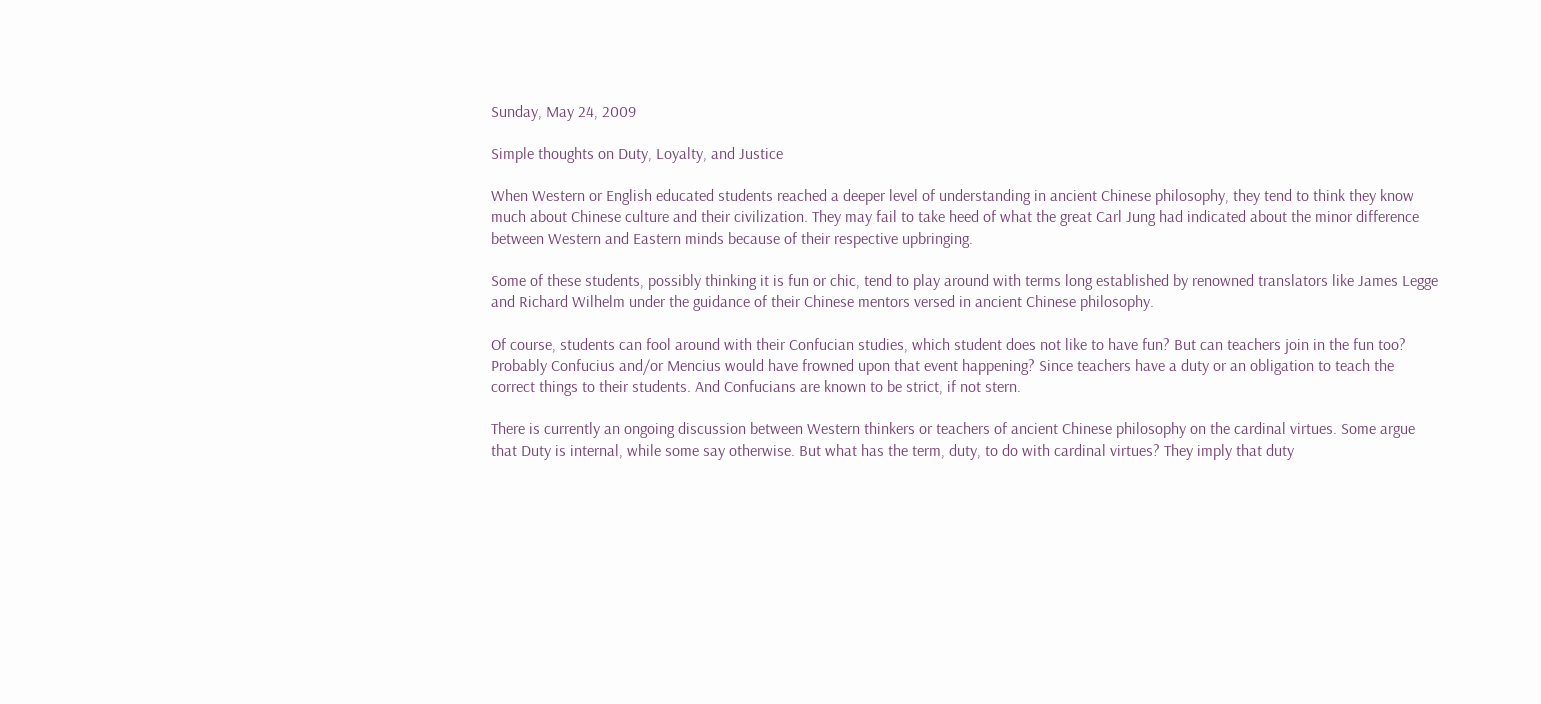Sunday, May 24, 2009

Simple thoughts on Duty, Loyalty, and Justice

When Western or English educated students reached a deeper level of understanding in ancient Chinese philosophy, they tend to think they know much about Chinese culture and their civilization. They may fail to take heed of what the great Carl Jung had indicated about the minor difference between Western and Eastern minds because of their respective upbringing.

Some of these students, possibly thinking it is fun or chic, tend to play around with terms long established by renowned translators like James Legge and Richard Wilhelm under the guidance of their Chinese mentors versed in ancient Chinese philosophy.

Of course, students can fool around with their Confucian studies, which student does not like to have fun? But can teachers join in the fun too? Probably Confucius and/or Mencius would have frowned upon that event happening? Since teachers have a duty or an obligation to teach the correct things to their students. And Confucians are known to be strict, if not stern.

There is currently an ongoing discussion between Western thinkers or teachers of ancient Chinese philosophy on the cardinal virtues. Some argue that Duty is internal, while some say otherwise. But what has the term, duty, to do with cardinal virtues? They imply that duty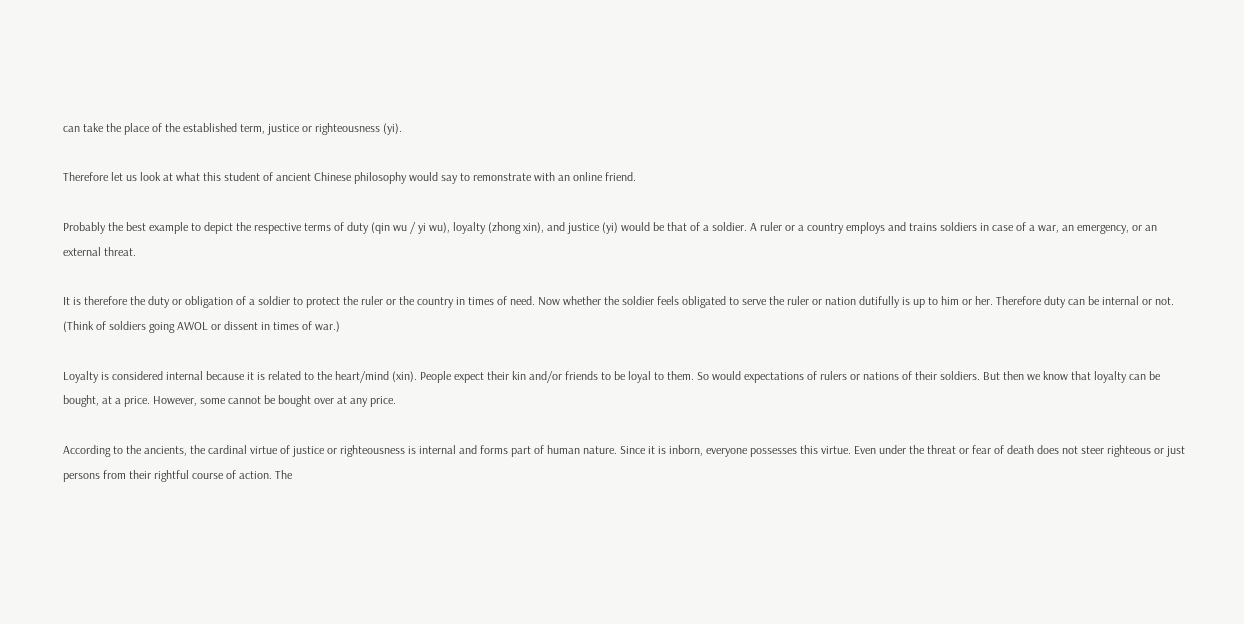can take the place of the established term, justice or righteousness (yi).

Therefore let us look at what this student of ancient Chinese philosophy would say to remonstrate with an online friend.

Probably the best example to depict the respective terms of duty (qin wu / yi wu), loyalty (zhong xin), and justice (yi) would be that of a soldier. A ruler or a country employs and trains soldiers in case of a war, an emergency, or an external threat.

It is therefore the duty or obligation of a soldier to protect the ruler or the country in times of need. Now whether the soldier feels obligated to serve the ruler or nation dutifully is up to him or her. Therefore duty can be internal or not. (Think of soldiers going AWOL or dissent in times of war.)

Loyalty is considered internal because it is related to the heart/mind (xin). People expect their kin and/or friends to be loyal to them. So would expectations of rulers or nations of their soldiers. But then we know that loyalty can be bought, at a price. However, some cannot be bought over at any price.

According to the ancients, the cardinal virtue of justice or righteousness is internal and forms part of human nature. Since it is inborn, everyone possesses this virtue. Even under the threat or fear of death does not steer righteous or just persons from their rightful course of action. The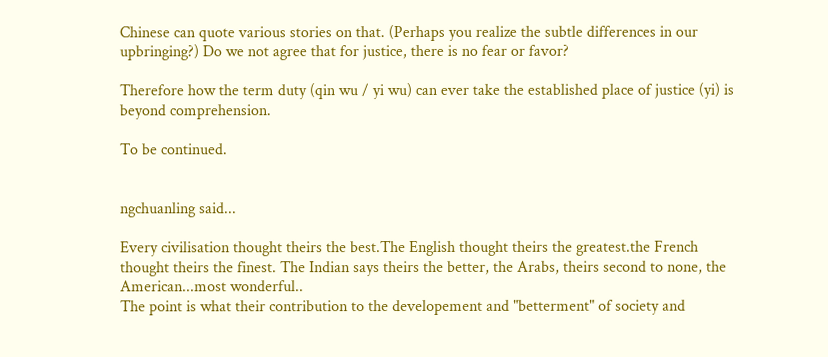Chinese can quote various stories on that. (Perhaps you realize the subtle differences in our upbringing?) Do we not agree that for justice, there is no fear or favor?

Therefore how the term duty (qin wu / yi wu) can ever take the established place of justice (yi) is beyond comprehension.

To be continued.


ngchuanling said...

Every civilisation thought theirs the best.The English thought theirs the greatest.the French thought theirs the finest. The Indian says theirs the better, the Arabs, theirs second to none, the American...most wonderful..
The point is what their contribution to the developement and "betterment" of society and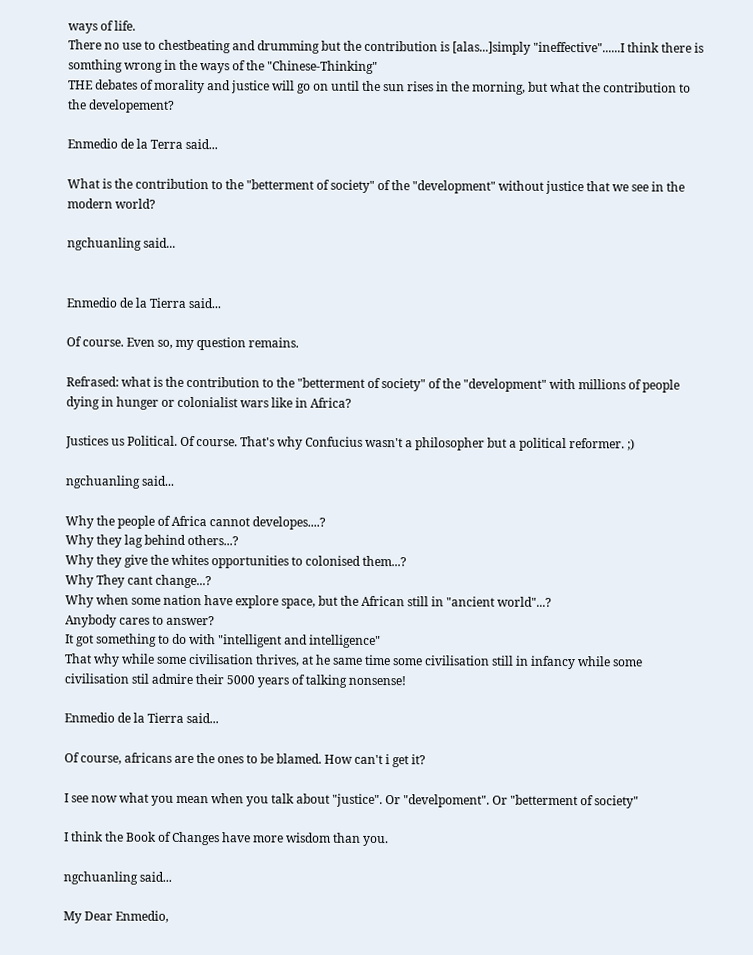ways of life.
There no use to chestbeating and drumming but the contribution is [alas...]simply "ineffective"......I think there is somthing wrong in the ways of the "Chinese-Thinking"
THE debates of morality and justice will go on until the sun rises in the morning, but what the contribution to the developement?

Enmedio de la Terra said...

What is the contribution to the "betterment of society" of the "development" without justice that we see in the modern world?

ngchuanling said...


Enmedio de la Tierra said...

Of course. Even so, my question remains.

Refrased: what is the contribution to the "betterment of society" of the "development" with millions of people dying in hunger or colonialist wars like in Africa?

Justices us Political. Of course. That's why Confucius wasn't a philosopher but a political reformer. ;)

ngchuanling said...

Why the people of Africa cannot developes....?
Why they lag behind others...?
Why they give the whites opportunities to colonised them...?
Why They cant change...?
Why when some nation have explore space, but the African still in "ancient world"...?
Anybody cares to answer?
It got something to do with "intelligent and intelligence"
That why while some civilisation thrives, at he same time some civilisation still in infancy while some civilisation stil admire their 5000 years of talking nonsense!

Enmedio de la Tierra said...

Of course, africans are the ones to be blamed. How can't i get it?

I see now what you mean when you talk about "justice". Or "develpoment". Or "betterment of society"

I think the Book of Changes have more wisdom than you.

ngchuanling said...

My Dear Enmedio,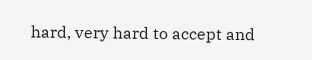hard, very hard to accept and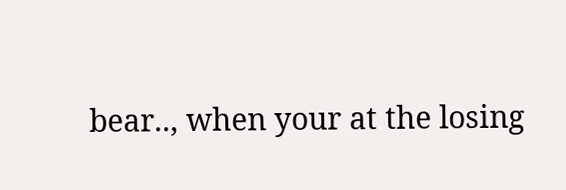bear.., when your at the losing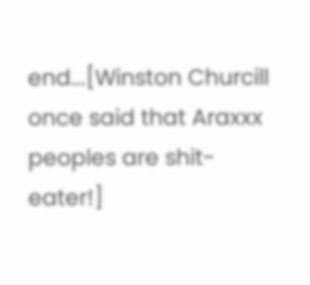end...[Winston Churcill once said that Araxxx peoples are shit-eater!]